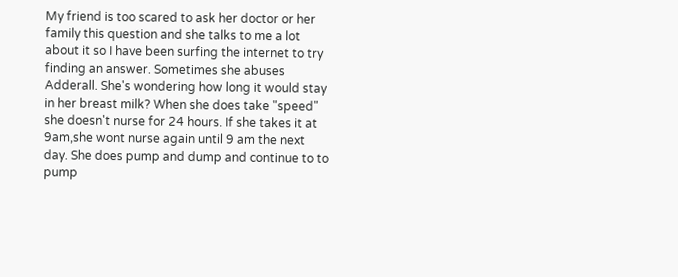My friend is too scared to ask her doctor or her family this question and she talks to me a lot about it so I have been surfing the internet to try finding an answer. Sometimes she abuses Adderall. She's wondering how long it would stay in her breast milk? When she does take "speed" she doesn't nurse for 24 hours. If she takes it at 9am,she wont nurse again until 9 am the next day. She does pump and dump and continue to to pump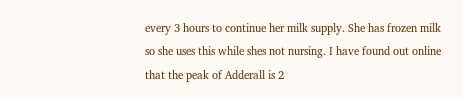every 3 hours to continue her milk supply. She has frozen milk so she uses this while shes not nursing. I have found out online that the peak of Adderall is 2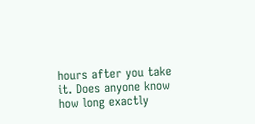hours after you take it. Does anyone know how long exactly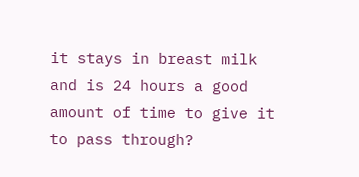it stays in breast milk and is 24 hours a good amount of time to give it to pass through?